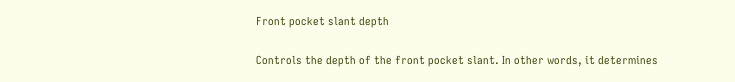Front pocket slant depth

Controls the depth of the front pocket slant. In other words, it determines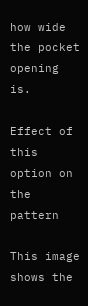how wide the pocket opening is.

Effect of this option on the pattern

This image shows the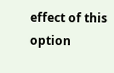effect of this option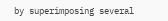by superimposing several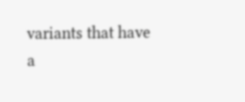variants that have a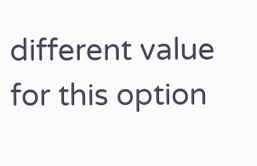different value for this option